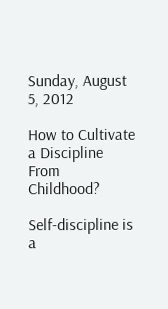Sunday, August 5, 2012

How to Cultivate a Discipline From Childhood?

Self-discipline is a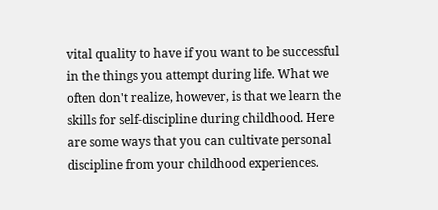vital quality to have if you want to be successful in the things you attempt during life. What we often don't realize, however, is that we learn the skills for self-discipline during childhood. Here are some ways that you can cultivate personal discipline from your childhood experiences.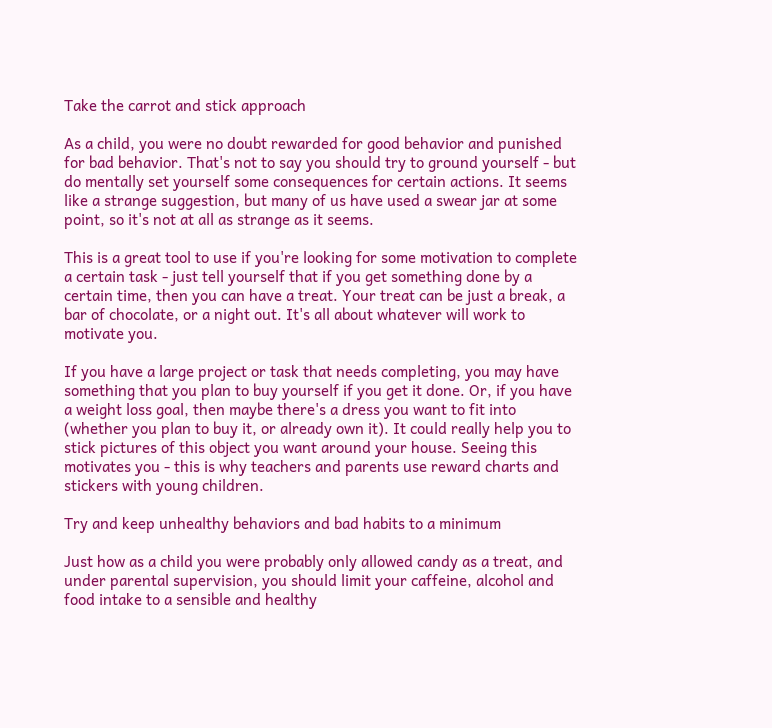Take the carrot and stick approach

As a child, you were no doubt rewarded for good behavior and punished for bad behavior. That's not to say you should try to ground yourself - but do mentally set yourself some consequences for certain actions. It seems like a strange suggestion, but many of us have used a swear jar at some point, so it's not at all as strange as it seems.

This is a great tool to use if you're looking for some motivation to complete a certain task - just tell yourself that if you get something done by a certain time, then you can have a treat. Your treat can be just a break, a bar of chocolate, or a night out. It's all about whatever will work to motivate you.

If you have a large project or task that needs completing, you may have something that you plan to buy yourself if you get it done. Or, if you have a weight loss goal, then maybe there's a dress you want to fit into (whether you plan to buy it, or already own it). It could really help you to stick pictures of this object you want around your house. Seeing this motivates you - this is why teachers and parents use reward charts and stickers with young children.

Try and keep unhealthy behaviors and bad habits to a minimum

Just how as a child you were probably only allowed candy as a treat, and under parental supervision, you should limit your caffeine, alcohol and food intake to a sensible and healthy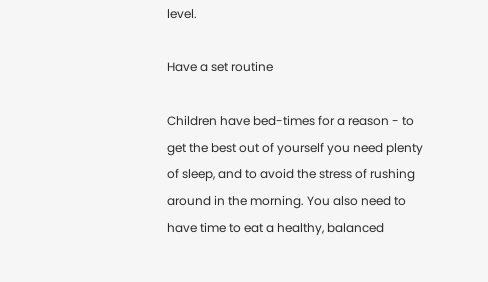level.

Have a set routine

Children have bed-times for a reason - to get the best out of yourself you need plenty of sleep, and to avoid the stress of rushing around in the morning. You also need to have time to eat a healthy, balanced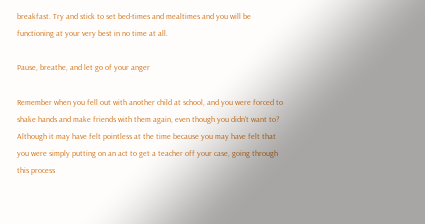breakfast. Try and stick to set bed-times and mealtimes and you will be functioning at your very best in no time at all.

Pause, breathe, and let go of your anger

Remember when you fell out with another child at school, and you were forced to shake hands and make friends with them again, even though you didn't want to? Although it may have felt pointless at the time because you may have felt that you were simply putting on an act to get a teacher off your case, going through this process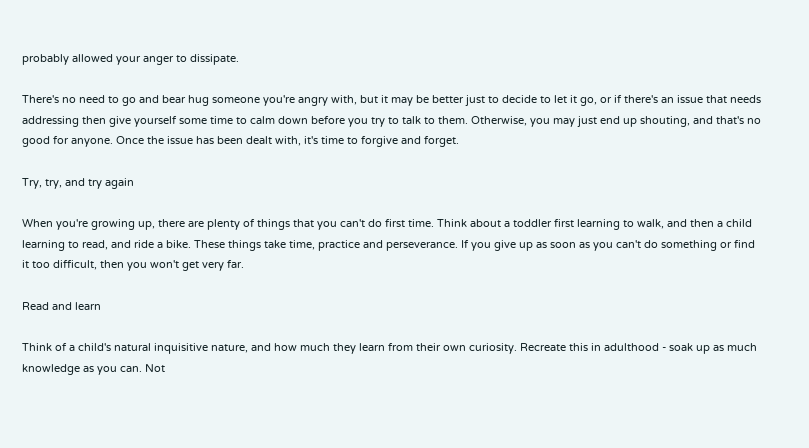probably allowed your anger to dissipate.

There's no need to go and bear hug someone you're angry with, but it may be better just to decide to let it go, or if there's an issue that needs addressing then give yourself some time to calm down before you try to talk to them. Otherwise, you may just end up shouting, and that's no good for anyone. Once the issue has been dealt with, it's time to forgive and forget.

Try, try, and try again

When you're growing up, there are plenty of things that you can't do first time. Think about a toddler first learning to walk, and then a child learning to read, and ride a bike. These things take time, practice and perseverance. If you give up as soon as you can't do something or find it too difficult, then you won't get very far.

Read and learn

Think of a child's natural inquisitive nature, and how much they learn from their own curiosity. Recreate this in adulthood - soak up as much knowledge as you can. Not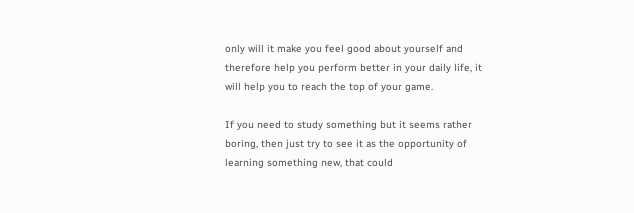only will it make you feel good about yourself and therefore help you perform better in your daily life, it will help you to reach the top of your game.

If you need to study something but it seems rather boring, then just try to see it as the opportunity of learning something new, that could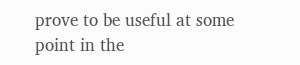prove to be useful at some point in the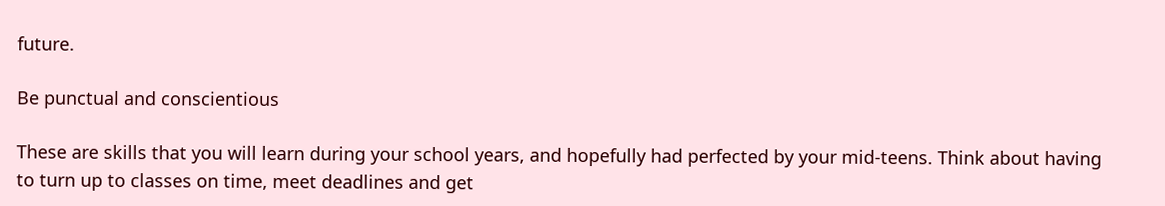future.

Be punctual and conscientious

These are skills that you will learn during your school years, and hopefully had perfected by your mid-teens. Think about having to turn up to classes on time, meet deadlines and get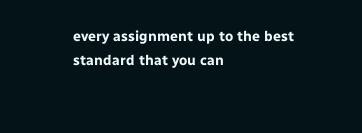every assignment up to the best standard that you can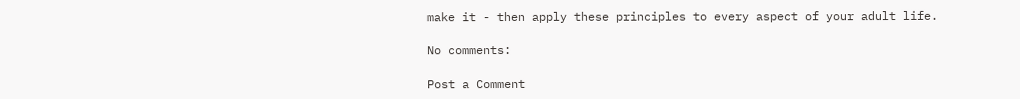make it - then apply these principles to every aspect of your adult life.

No comments:

Post a Comment